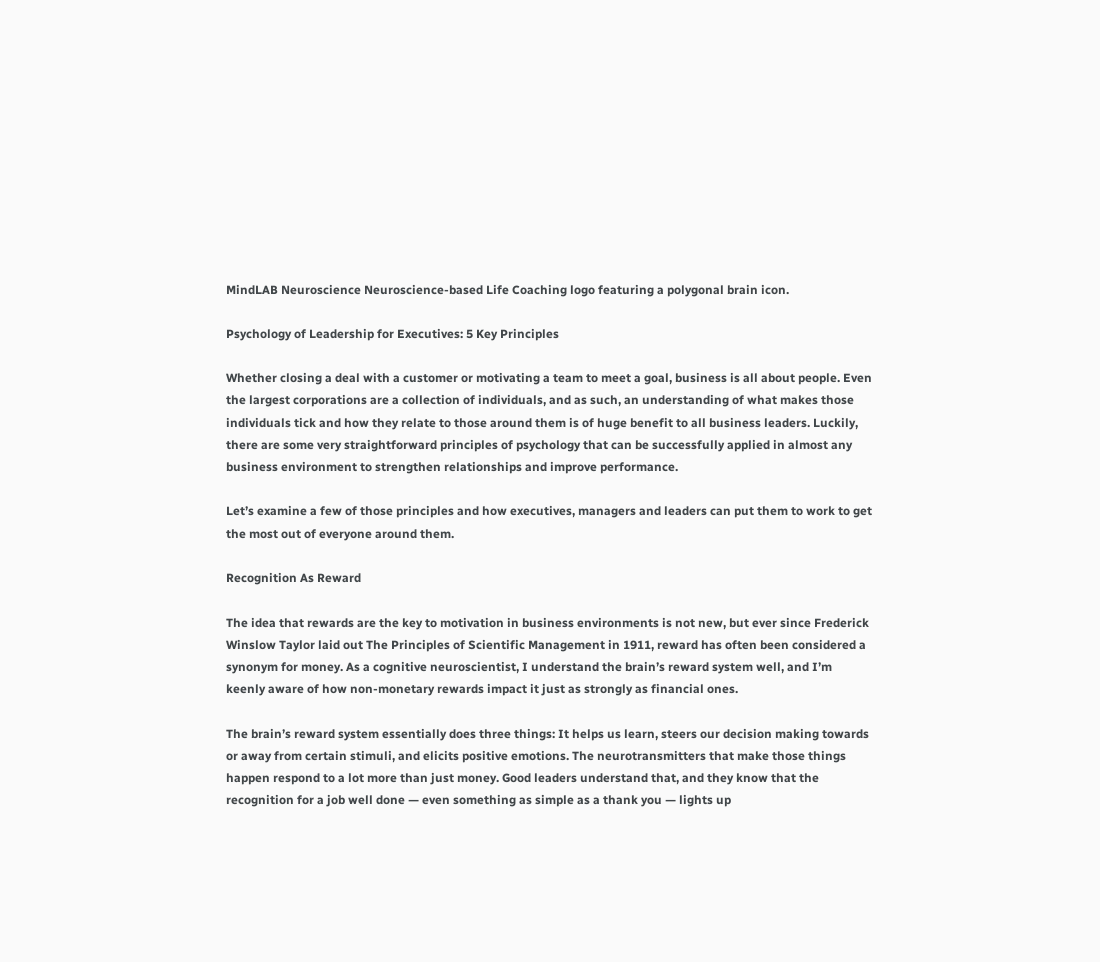MindLAB Neuroscience Neuroscience-based Life Coaching logo featuring a polygonal brain icon.

Psychology of Leadership for Executives: 5 Key Principles

Whether closing a deal with a customer or motivating a team to meet a goal, business is all about people. Even the largest corporations are a collection of individuals, and as such, an understanding of what makes those individuals tick and how they relate to those around them is of huge benefit to all business leaders. Luckily, there are some very straightforward principles of psychology that can be successfully applied in almost any business environment to strengthen relationships and improve performance.

Let’s examine a few of those principles and how executives, managers and leaders can put them to work to get the most out of everyone around them.

Recognition As Reward

The idea that rewards are the key to motivation in business environments is not new, but ever since Frederick Winslow Taylor laid out The Principles of Scientific Management in 1911, reward has often been considered a synonym for money. As a cognitive neuroscientist, I understand the brain’s reward system well, and I’m keenly aware of how non-monetary rewards impact it just as strongly as financial ones.

The brain’s reward system essentially does three things: It helps us learn, steers our decision making towards or away from certain stimuli, and elicits positive emotions. The neurotransmitters that make those things happen respond to a lot more than just money. Good leaders understand that, and they know that the recognition for a job well done — even something as simple as a thank you — lights up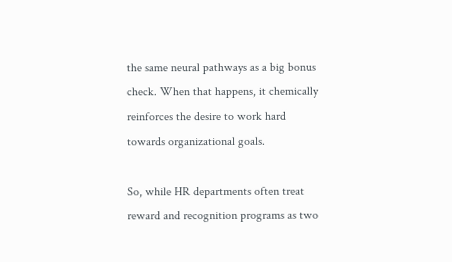the same neural pathways as a big bonus check. When that happens, it chemically reinforces the desire to work hard towards organizational goals.

So, while HR departments often treat reward and recognition programs as two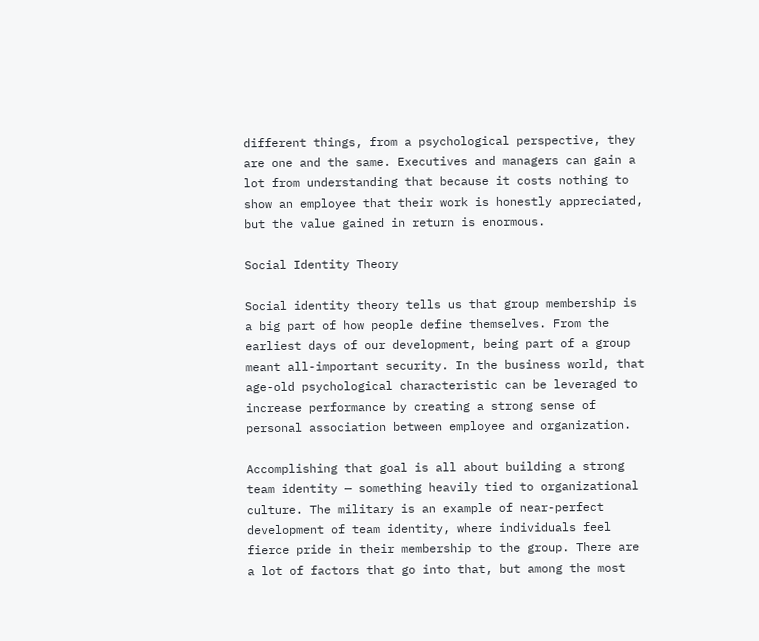different things, from a psychological perspective, they are one and the same. Executives and managers can gain a lot from understanding that because it costs nothing to show an employee that their work is honestly appreciated, but the value gained in return is enormous.

Social Identity Theory

Social identity theory tells us that group membership is a big part of how people define themselves. From the earliest days of our development, being part of a group meant all-important security. In the business world, that age-old psychological characteristic can be leveraged to increase performance by creating a strong sense of personal association between employee and organization.

Accomplishing that goal is all about building a strong team identity — something heavily tied to organizational culture. The military is an example of near-perfect development of team identity, where individuals feel fierce pride in their membership to the group. There are a lot of factors that go into that, but among the most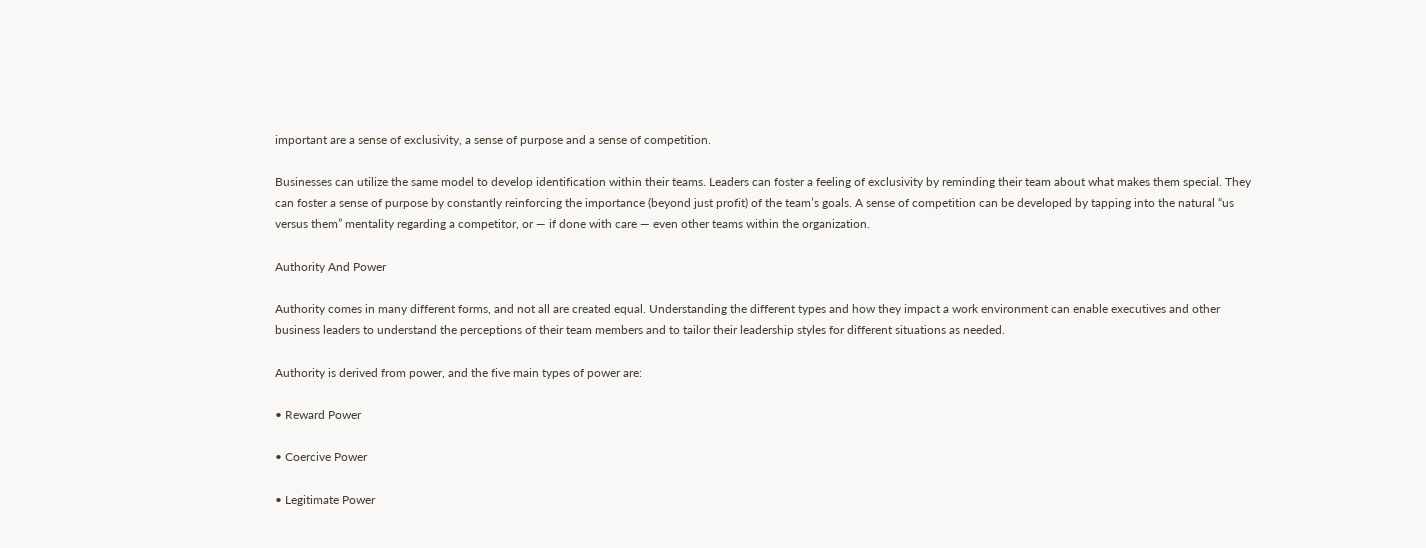important are a sense of exclusivity, a sense of purpose and a sense of competition.

Businesses can utilize the same model to develop identification within their teams. Leaders can foster a feeling of exclusivity by reminding their team about what makes them special. They can foster a sense of purpose by constantly reinforcing the importance (beyond just profit) of the team’s goals. A sense of competition can be developed by tapping into the natural “us versus them” mentality regarding a competitor, or — if done with care — even other teams within the organization.

Authority And Power

Authority comes in many different forms, and not all are created equal. Understanding the different types and how they impact a work environment can enable executives and other business leaders to understand the perceptions of their team members and to tailor their leadership styles for different situations as needed.

Authority is derived from power, and the five main types of power are:

• Reward Power

• Coercive Power

• Legitimate Power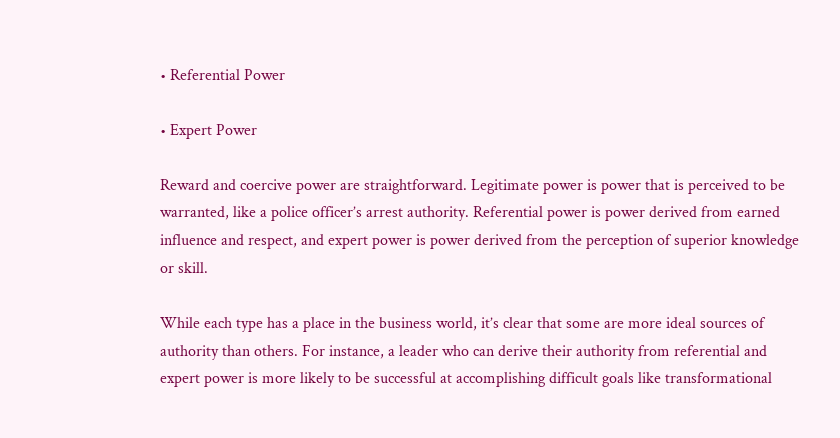• Referential Power

• Expert Power

Reward and coercive power are straightforward. Legitimate power is power that is perceived to be warranted, like a police officer’s arrest authority. Referential power is power derived from earned influence and respect, and expert power is power derived from the perception of superior knowledge or skill.

While each type has a place in the business world, it’s clear that some are more ideal sources of authority than others. For instance, a leader who can derive their authority from referential and expert power is more likely to be successful at accomplishing difficult goals like transformational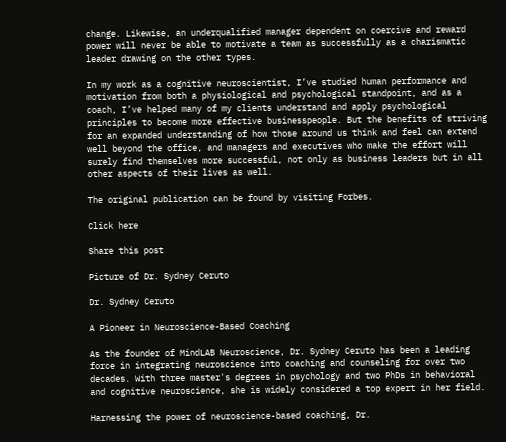change. Likewise, an underqualified manager dependent on coercive and reward power will never be able to motivate a team as successfully as a charismatic leader drawing on the other types.

In my work as a cognitive neuroscientist, I’ve studied human performance and motivation from both a physiological and psychological standpoint, and as a coach, I’ve helped many of my clients understand and apply psychological principles to become more effective businesspeople. But the benefits of striving for an expanded understanding of how those around us think and feel can extend well beyond the office, and managers and executives who make the effort will surely find themselves more successful, not only as business leaders but in all other aspects of their lives as well.

The original publication can be found by visiting Forbes.

Click here

Share this post

Picture of Dr. Sydney Ceruto

Dr. Sydney Ceruto

A Pioneer in Neuroscience-Based Coaching

As the founder of MindLAB Neuroscience, Dr. Sydney Ceruto has been a leading force in integrating neuroscience into coaching and counseling for over two decades. With three master's degrees in psychology and two PhDs in behavioral and cognitive neuroscience, she is widely considered a top expert in her field.

Harnessing the power of neuroscience-based coaching, Dr.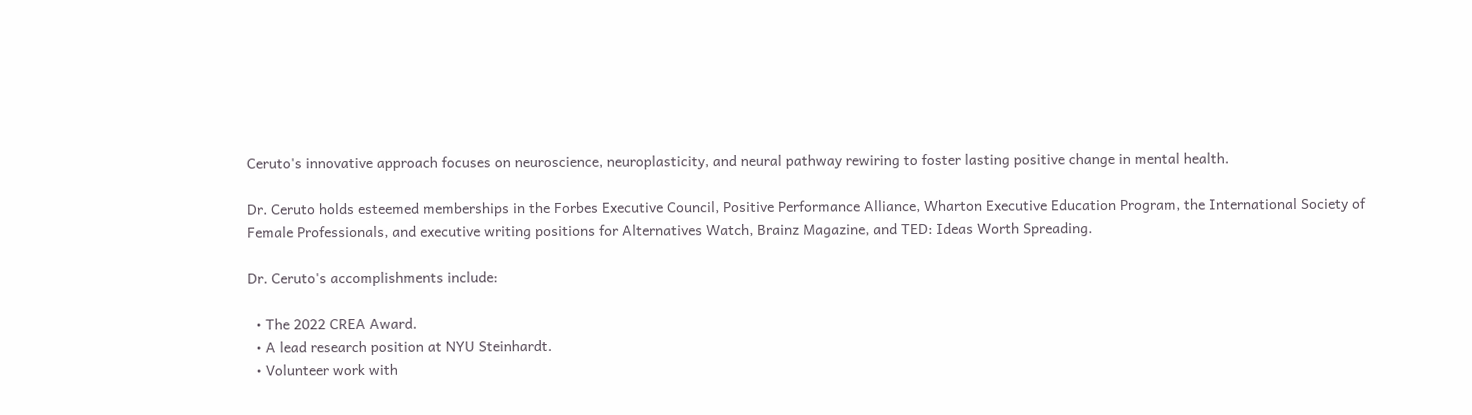Ceruto's innovative approach focuses on neuroscience, neuroplasticity, and neural pathway rewiring to foster lasting positive change in mental health.

Dr. Ceruto holds esteemed memberships in the Forbes Executive Council, Positive Performance Alliance, Wharton Executive Education Program, the International Society of Female Professionals, and executive writing positions for Alternatives Watch, Brainz Magazine, and TED: Ideas Worth Spreading.

Dr. Ceruto's accomplishments include:

  • The 2022 CREA Award.
  • A lead research position at NYU Steinhardt.
  • Volunteer work with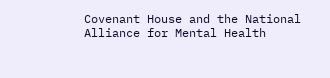Covenant House and the National Alliance for Mental Health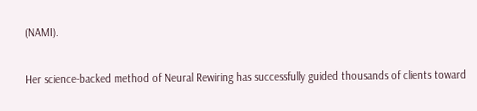(NAMI).

Her science-backed method of Neural Rewiring has successfully guided thousands of clients toward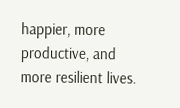happier, more productive, and more resilient lives.